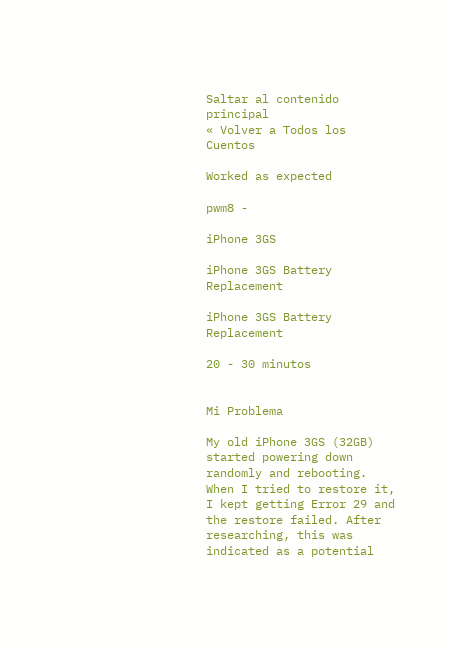Saltar al contenido principal
« Volver a Todos los Cuentos

Worked as expected

pwm8 -

iPhone 3GS

iPhone 3GS Battery Replacement

iPhone 3GS Battery Replacement

20 - 30 minutos


Mi Problema

My old iPhone 3GS (32GB) started powering down randomly and rebooting. When I tried to restore it, I kept getting Error 29 and the restore failed. After researching, this was indicated as a potential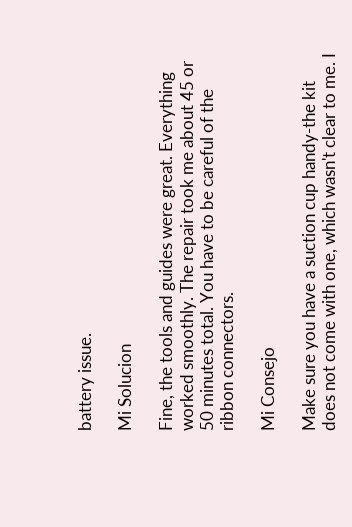battery issue.

Mi Solucion

Fine, the tools and guides were great. Everything worked smoothly. The repair took me about 45 or 50 minutes total. You have to be careful of the ribbon connectors.

Mi Consejo

Make sure you have a suction cup handy-the kit does not come with one, which wasn't clear to me. I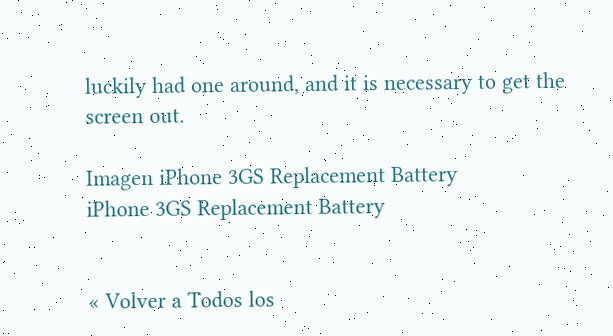luckily had one around, and it is necessary to get the screen out.

Imagen iPhone 3GS Replacement Battery
iPhone 3GS Replacement Battery


« Volver a Todos los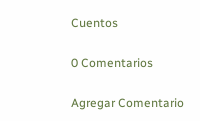Cuentos

0 Comentarios

Agregar Comentario